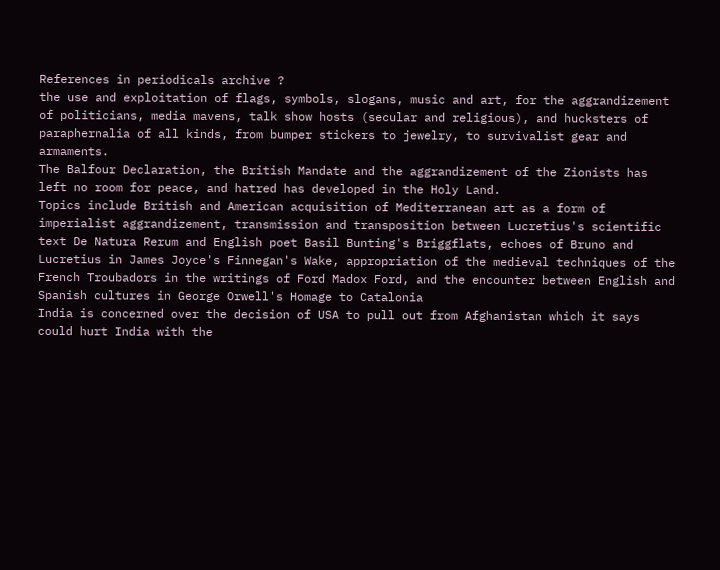References in periodicals archive ?
the use and exploitation of flags, symbols, slogans, music and art, for the aggrandizement of politicians, media mavens, talk show hosts (secular and religious), and hucksters of paraphernalia of all kinds, from bumper stickers to jewelry, to survivalist gear and armaments.
The Balfour Declaration, the British Mandate and the aggrandizement of the Zionists has left no room for peace, and hatred has developed in the Holy Land.
Topics include British and American acquisition of Mediterranean art as a form of imperialist aggrandizement, transmission and transposition between Lucretius's scientific text De Natura Rerum and English poet Basil Bunting's Briggflats, echoes of Bruno and Lucretius in James Joyce's Finnegan's Wake, appropriation of the medieval techniques of the French Troubadors in the writings of Ford Madox Ford, and the encounter between English and Spanish cultures in George Orwell's Homage to Catalonia
India is concerned over the decision of USA to pull out from Afghanistan which it says could hurt India with the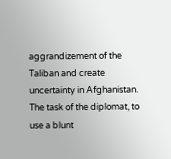aggrandizement of the Taliban and create uncertainty in Afghanistan.
The task of the diplomat, to use a blunt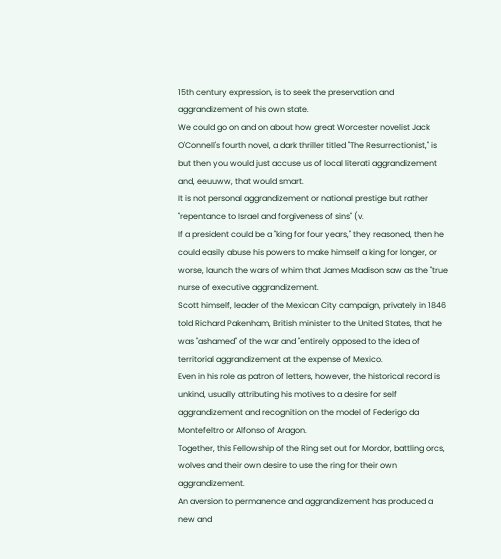15th century expression, is to seek the preservation and aggrandizement of his own state.
We could go on and on about how great Worcester novelist Jack O'Connell's fourth novel, a dark thriller titled "The Resurrectionist," is but then you would just accuse us of local literati aggrandizement and, eeuuww, that would smart.
It is not personal aggrandizement or national prestige but rather "repentance to Israel and forgiveness of sins" (v.
If a president could be a "king for four years," they reasoned, then he could easily abuse his powers to make himself a king for longer, or worse, launch the wars of whim that James Madison saw as the "true nurse of executive aggrandizement.
Scott himself, leader of the Mexican City campaign, privately in 1846 told Richard Pakenham, British minister to the United States, that he was "ashamed" of the war and "entirely opposed to the idea of territorial aggrandizement at the expense of Mexico.
Even in his role as patron of letters, however, the historical record is unkind, usually attributing his motives to a desire for self aggrandizement and recognition on the model of Federigo da Montefeltro or Alfonso of Aragon.
Together, this Fellowship of the Ring set out for Mordor, battling orcs, wolves and their own desire to use the ring for their own aggrandizement.
An aversion to permanence and aggrandizement has produced a new and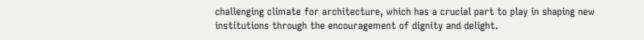challenging climate for architecture, which has a crucial part to play in shaping new institutions through the encouragement of dignity and delight.